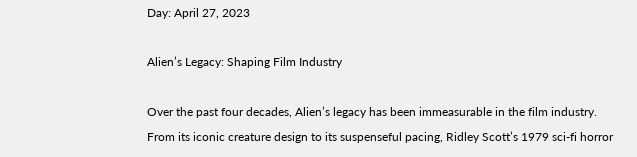Day: April 27, 2023

Alien’s Legacy: Shaping Film Industry

Over the past four decades, Alien’s legacy has been immeasurable in the film industry. From its iconic creature design to its suspenseful pacing, Ridley Scott’s 1979 sci-fi horror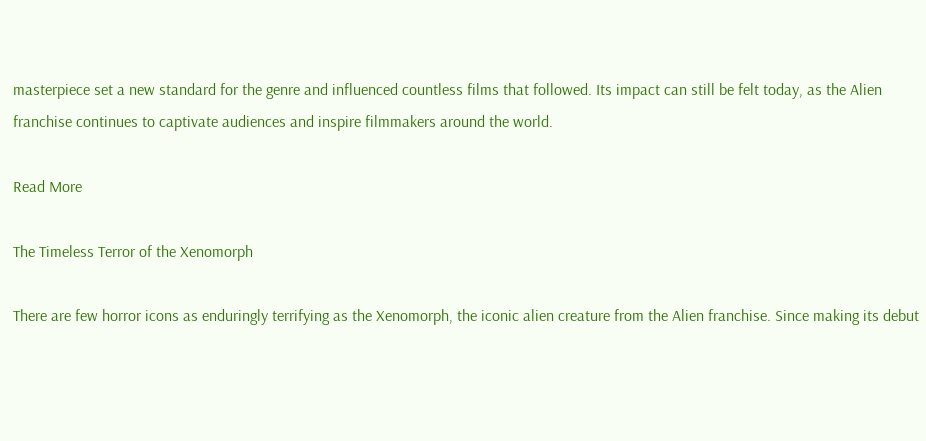masterpiece set a new standard for the genre and influenced countless films that followed. Its impact can still be felt today, as the Alien franchise continues to captivate audiences and inspire filmmakers around the world.

Read More

The Timeless Terror of the Xenomorph

There are few horror icons as enduringly terrifying as the Xenomorph, the iconic alien creature from the Alien franchise. Since making its debut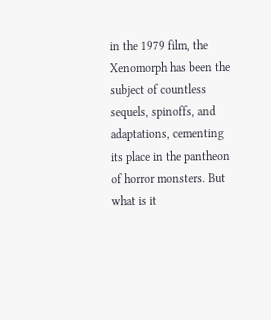in the 1979 film, the Xenomorph has been the subject of countless sequels, spinoffs, and adaptations, cementing its place in the pantheon of horror monsters. But what is it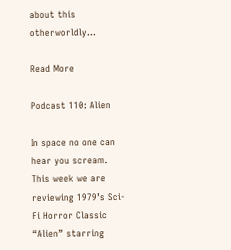about this otherworldly…

Read More

Podcast 110: Alien

In space no one can hear you scream. This week we are reviewing 1979’s Sci-Fi Horror Classic “Alien” starring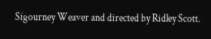Sigourney Weaver and directed by Ridley Scott.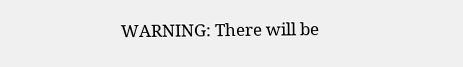WARNING: There will be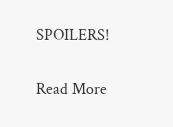SPOILERS!

Read More